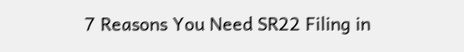7 Reasons You Need SR22 Filing in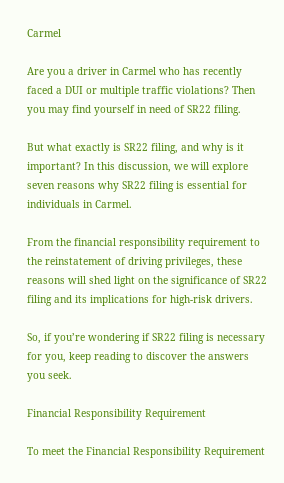Carmel

Are you a driver in Carmel who has recently faced a DUI or multiple traffic violations? Then you may find yourself in need of SR22 filing.

But what exactly is SR22 filing, and why is it important? In this discussion, we will explore seven reasons why SR22 filing is essential for individuals in Carmel.

From the financial responsibility requirement to the reinstatement of driving privileges, these reasons will shed light on the significance of SR22 filing and its implications for high-risk drivers.

So, if you’re wondering if SR22 filing is necessary for you, keep reading to discover the answers you seek.

Financial Responsibility Requirement

To meet the Financial Responsibility Requirement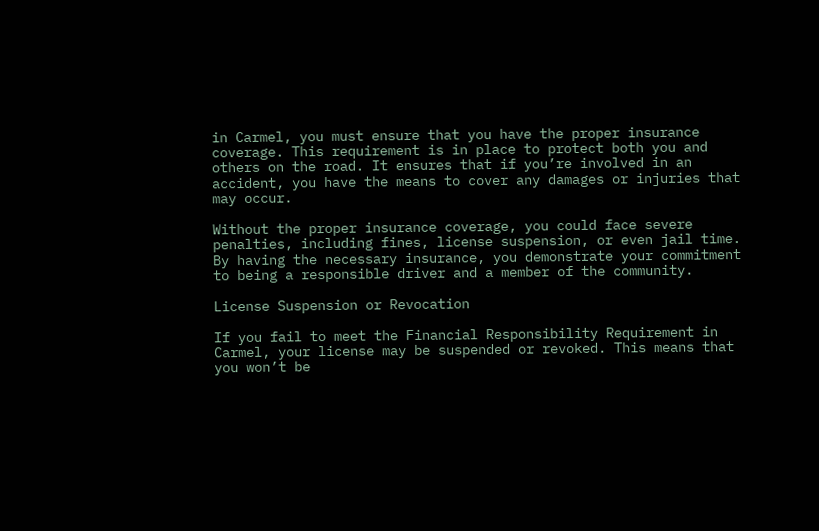in Carmel, you must ensure that you have the proper insurance coverage. This requirement is in place to protect both you and others on the road. It ensures that if you’re involved in an accident, you have the means to cover any damages or injuries that may occur.

Without the proper insurance coverage, you could face severe penalties, including fines, license suspension, or even jail time. By having the necessary insurance, you demonstrate your commitment to being a responsible driver and a member of the community.

License Suspension or Revocation

If you fail to meet the Financial Responsibility Requirement in Carmel, your license may be suspended or revoked. This means that you won’t be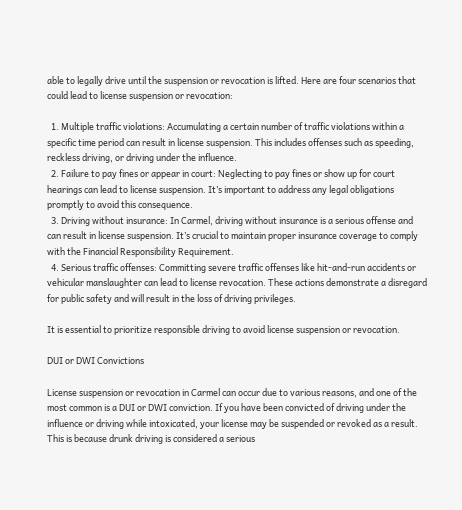able to legally drive until the suspension or revocation is lifted. Here are four scenarios that could lead to license suspension or revocation:

  1. Multiple traffic violations: Accumulating a certain number of traffic violations within a specific time period can result in license suspension. This includes offenses such as speeding, reckless driving, or driving under the influence.
  2. Failure to pay fines or appear in court: Neglecting to pay fines or show up for court hearings can lead to license suspension. It’s important to address any legal obligations promptly to avoid this consequence.
  3. Driving without insurance: In Carmel, driving without insurance is a serious offense and can result in license suspension. It’s crucial to maintain proper insurance coverage to comply with the Financial Responsibility Requirement.
  4. Serious traffic offenses: Committing severe traffic offenses like hit-and-run accidents or vehicular manslaughter can lead to license revocation. These actions demonstrate a disregard for public safety and will result in the loss of driving privileges.

It is essential to prioritize responsible driving to avoid license suspension or revocation.

DUI or DWI Convictions

License suspension or revocation in Carmel can occur due to various reasons, and one of the most common is a DUI or DWI conviction. If you have been convicted of driving under the influence or driving while intoxicated, your license may be suspended or revoked as a result. This is because drunk driving is considered a serious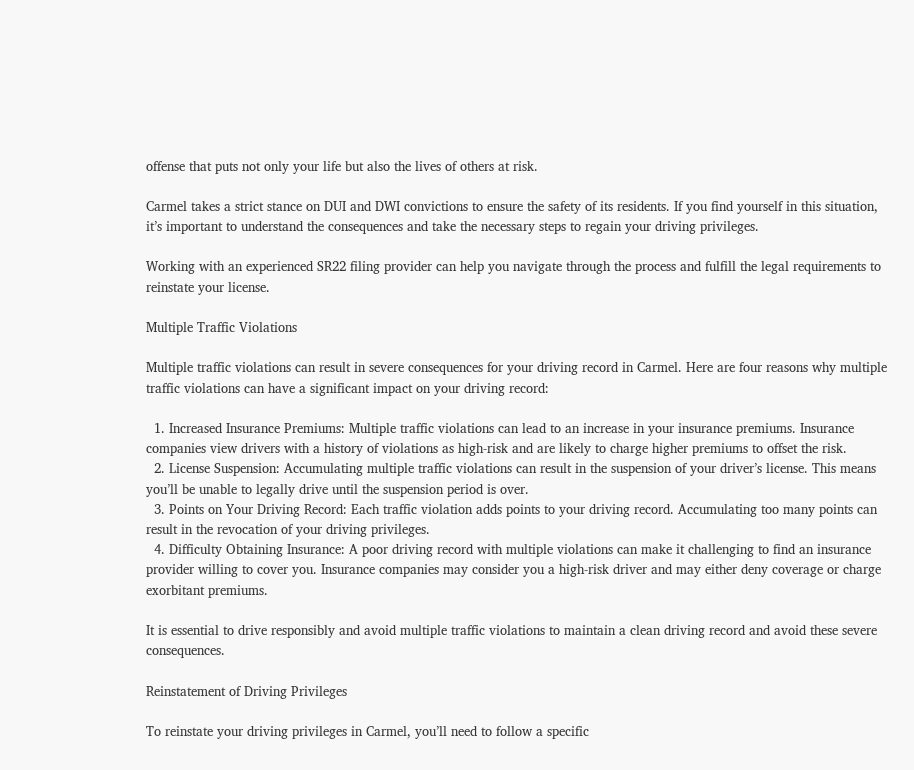offense that puts not only your life but also the lives of others at risk.

Carmel takes a strict stance on DUI and DWI convictions to ensure the safety of its residents. If you find yourself in this situation, it’s important to understand the consequences and take the necessary steps to regain your driving privileges.

Working with an experienced SR22 filing provider can help you navigate through the process and fulfill the legal requirements to reinstate your license.

Multiple Traffic Violations

Multiple traffic violations can result in severe consequences for your driving record in Carmel. Here are four reasons why multiple traffic violations can have a significant impact on your driving record:

  1. Increased Insurance Premiums: Multiple traffic violations can lead to an increase in your insurance premiums. Insurance companies view drivers with a history of violations as high-risk and are likely to charge higher premiums to offset the risk.
  2. License Suspension: Accumulating multiple traffic violations can result in the suspension of your driver’s license. This means you’ll be unable to legally drive until the suspension period is over.
  3. Points on Your Driving Record: Each traffic violation adds points to your driving record. Accumulating too many points can result in the revocation of your driving privileges.
  4. Difficulty Obtaining Insurance: A poor driving record with multiple violations can make it challenging to find an insurance provider willing to cover you. Insurance companies may consider you a high-risk driver and may either deny coverage or charge exorbitant premiums.

It is essential to drive responsibly and avoid multiple traffic violations to maintain a clean driving record and avoid these severe consequences.

Reinstatement of Driving Privileges

To reinstate your driving privileges in Carmel, you’ll need to follow a specific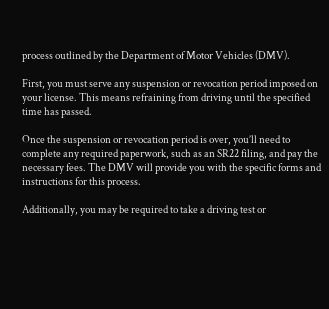process outlined by the Department of Motor Vehicles (DMV).

First, you must serve any suspension or revocation period imposed on your license. This means refraining from driving until the specified time has passed.

Once the suspension or revocation period is over, you’ll need to complete any required paperwork, such as an SR22 filing, and pay the necessary fees. The DMV will provide you with the specific forms and instructions for this process.

Additionally, you may be required to take a driving test or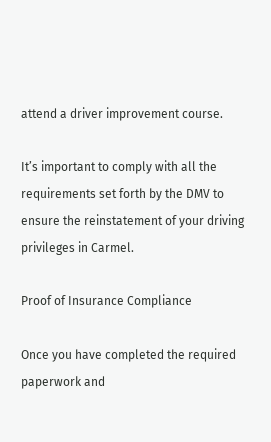attend a driver improvement course.

It’s important to comply with all the requirements set forth by the DMV to ensure the reinstatement of your driving privileges in Carmel.

Proof of Insurance Compliance

Once you have completed the required paperwork and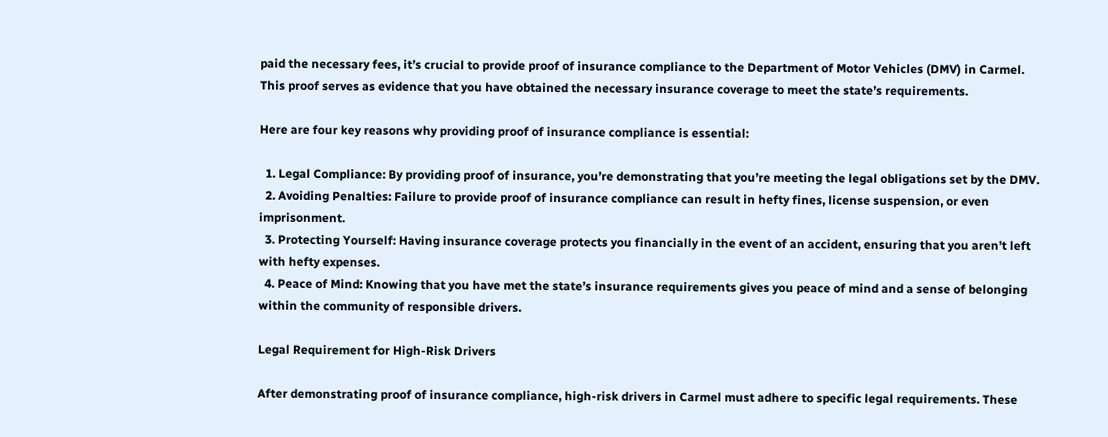paid the necessary fees, it’s crucial to provide proof of insurance compliance to the Department of Motor Vehicles (DMV) in Carmel. This proof serves as evidence that you have obtained the necessary insurance coverage to meet the state’s requirements.

Here are four key reasons why providing proof of insurance compliance is essential:

  1. Legal Compliance: By providing proof of insurance, you’re demonstrating that you’re meeting the legal obligations set by the DMV.
  2. Avoiding Penalties: Failure to provide proof of insurance compliance can result in hefty fines, license suspension, or even imprisonment.
  3. Protecting Yourself: Having insurance coverage protects you financially in the event of an accident, ensuring that you aren’t left with hefty expenses.
  4. Peace of Mind: Knowing that you have met the state’s insurance requirements gives you peace of mind and a sense of belonging within the community of responsible drivers.

Legal Requirement for High-Risk Drivers

After demonstrating proof of insurance compliance, high-risk drivers in Carmel must adhere to specific legal requirements. These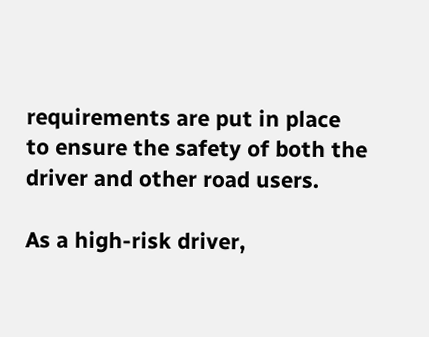requirements are put in place to ensure the safety of both the driver and other road users.

As a high-risk driver,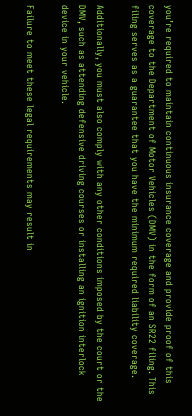you’re required to maintain continuous insurance coverage and provide proof of this coverage to the Department of Motor Vehicles (DMV) in the form of an SR22 filing. This filing serves as a guarantee that you have the minimum required liability coverage.

Additionally, you must also comply with any other conditions imposed by the court or the DMV, such as attending defensive driving courses or installing an ignition interlock device in your vehicle.

Failure to meet these legal requirements may result in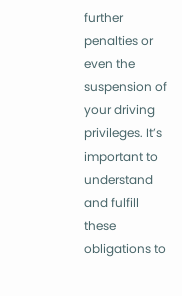further penalties or even the suspension of your driving privileges. It’s important to understand and fulfill these obligations to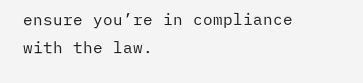ensure you’re in compliance with the law.